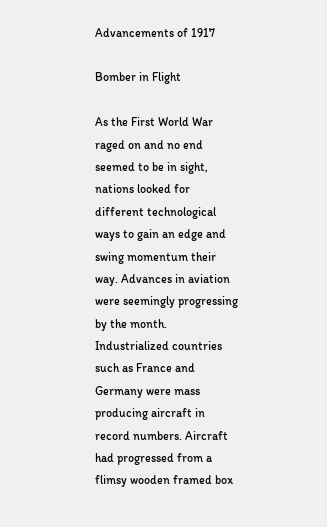Advancements of 1917

Bomber in Flight

As the First World War raged on and no end seemed to be in sight, nations looked for different technological ways to gain an edge and swing momentum their way. Advances in aviation were seemingly progressing by the month. Industrialized countries such as France and Germany were mass producing aircraft in record numbers. Aircraft had progressed from a flimsy wooden framed box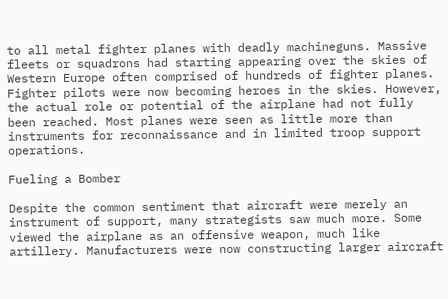to all metal fighter planes with deadly machineguns. Massive fleets or squadrons had starting appearing over the skies of Western Europe often comprised of hundreds of fighter planes. Fighter pilots were now becoming heroes in the skies. However, the actual role or potential of the airplane had not fully been reached. Most planes were seen as little more than instruments for reconnaissance and in limited troop support operations.

Fueling a Bomber

Despite the common sentiment that aircraft were merely an instrument of support, many strategists saw much more. Some viewed the airplane as an offensive weapon, much like artillery. Manufacturers were now constructing larger aircraft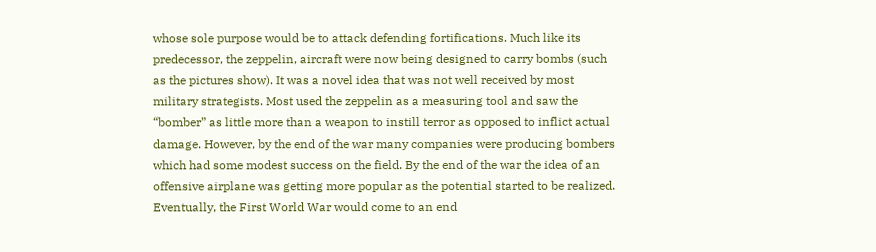whose sole purpose would be to attack defending fortifications. Much like its predecessor, the zeppelin, aircraft were now being designed to carry bombs (such as the pictures show). It was a novel idea that was not well received by most military strategists. Most used the zeppelin as a measuring tool and saw the “bomber” as little more than a weapon to instill terror as opposed to inflict actual damage. However, by the end of the war many companies were producing bombers which had some modest success on the field. By the end of the war the idea of an offensive airplane was getting more popular as the potential started to be realized. Eventually, the First World War would come to an end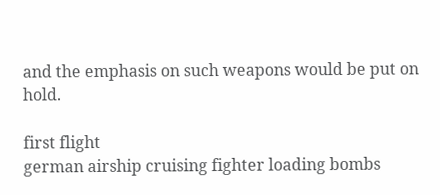and the emphasis on such weapons would be put on hold.

first flight
german airship cruising fighter loading bombs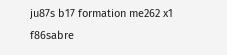ju87s b17 formation me262 x1 f86sabre